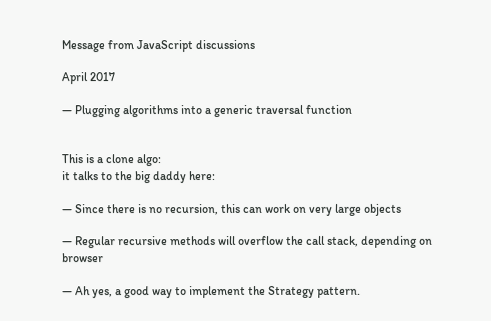Message from JavaScript discussions

April 2017

— Plugging algorithms into a generic traversal function


This is a clone algo:
it talks to the big daddy here:

— Since there is no recursion, this can work on very large objects

— Regular recursive methods will overflow the call stack, depending on browser

— Ah yes, a good way to implement the Strategy pattern.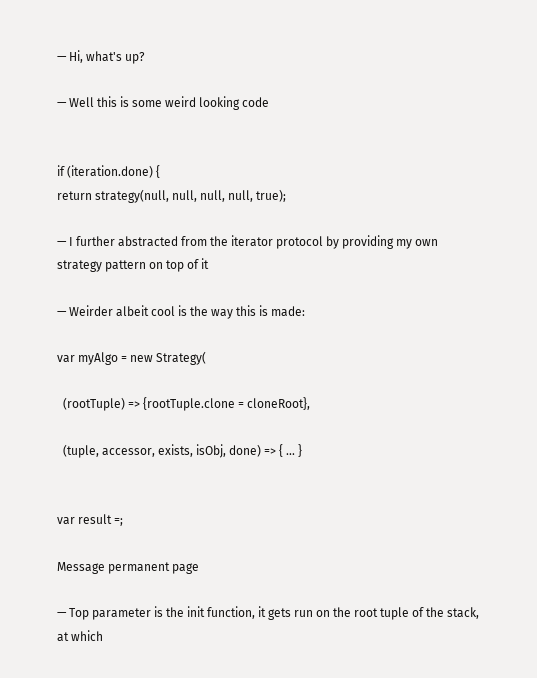— Hi, what's up?

— Well this is some weird looking code


if (iteration.done) {
return strategy(null, null, null, null, true);

— I further abstracted from the iterator protocol by providing my own strategy pattern on top of it

— Weirder albeit cool is the way this is made:

var myAlgo = new Strategy(

  (rootTuple) => {rootTuple.clone = cloneRoot},

  (tuple, accessor, exists, isObj, done) => { ... }


var result =;

Message permanent page

— Top parameter is the init function, it gets run on the root tuple of the stack, at which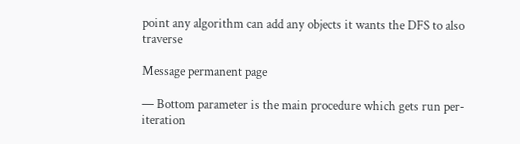point any algorithm can add any objects it wants the DFS to also traverse

Message permanent page

— Bottom parameter is the main procedure which gets run per-iteration